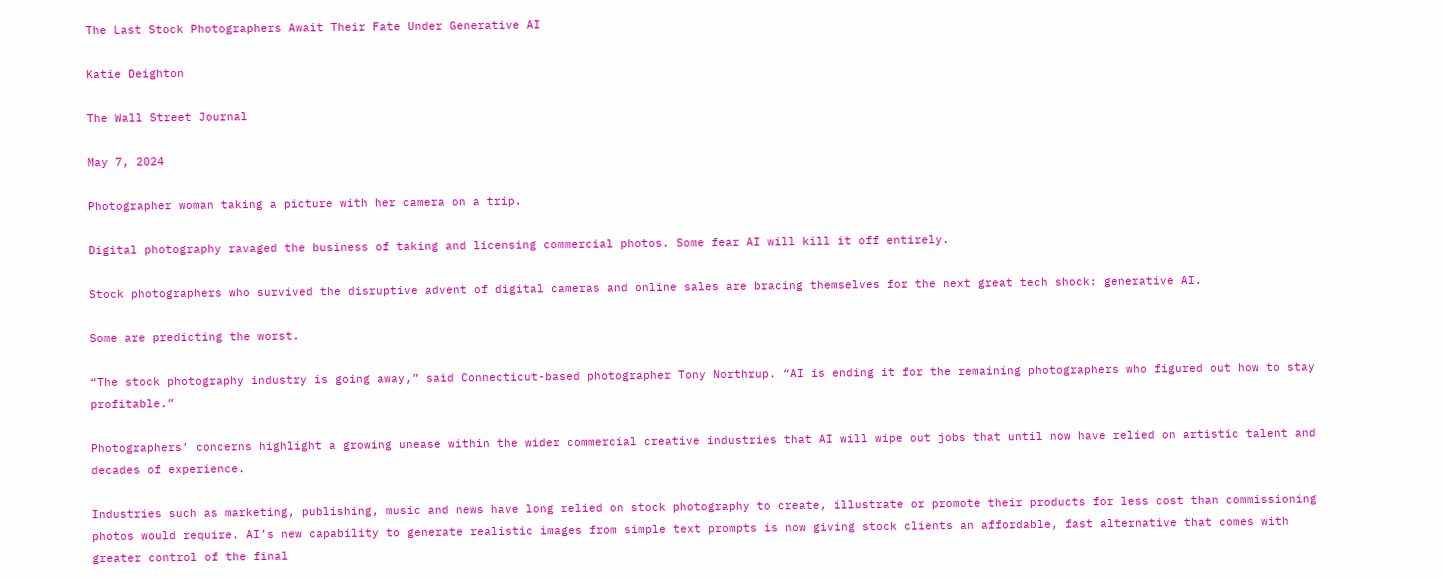The Last Stock Photographers Await Their Fate Under Generative AI

Katie Deighton

The Wall Street Journal

May 7, 2024

Photographer woman taking a picture with her camera on a trip.

Digital photography ravaged the business of taking and licensing commercial photos. Some fear AI will kill it off entirely.

Stock photographers who survived the disruptive advent of digital cameras and online sales are bracing themselves for the next great tech shock: generative AI.

Some are predicting the worst.

“The stock photography industry is going away,” said Connecticut-based photographer Tony Northrup. “AI is ending it for the remaining photographers who figured out how to stay profitable.”

Photographers’ concerns highlight a growing unease within the wider commercial creative industries that AI will wipe out jobs that until now have relied on artistic talent and decades of experience.

Industries such as marketing, publishing, music and news have long relied on stock photography to create, illustrate or promote their products for less cost than commissioning photos would require. AI’s new capability to generate realistic images from simple text prompts is now giving stock clients an affordable, fast alternative that comes with greater control of the final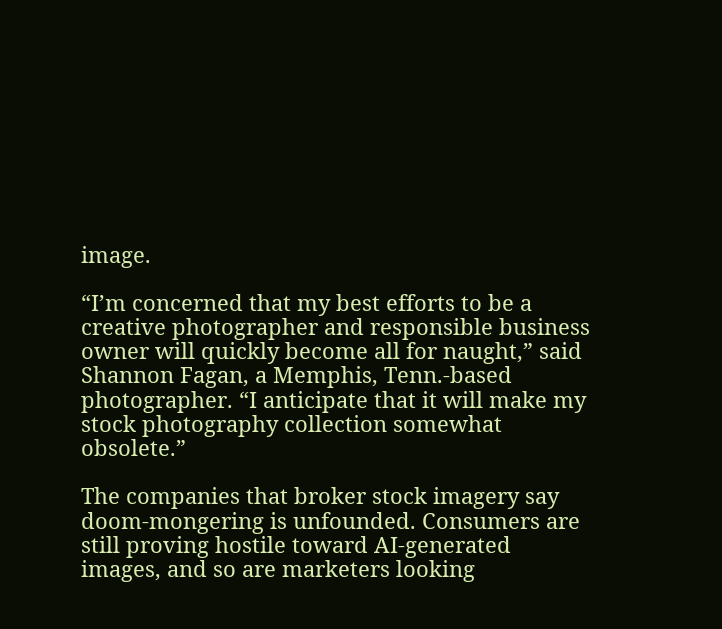image.

“I’m concerned that my best efforts to be a creative photographer and responsible business owner will quickly become all for naught,” said Shannon Fagan, a Memphis, Tenn.-based photographer. “I anticipate that it will make my stock photography collection somewhat obsolete.”

The companies that broker stock imagery say doom-mongering is unfounded. Consumers are still proving hostile toward AI-generated images, and so are marketers looking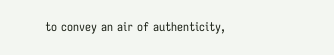to convey an air of authenticity,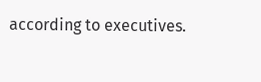according to executives.